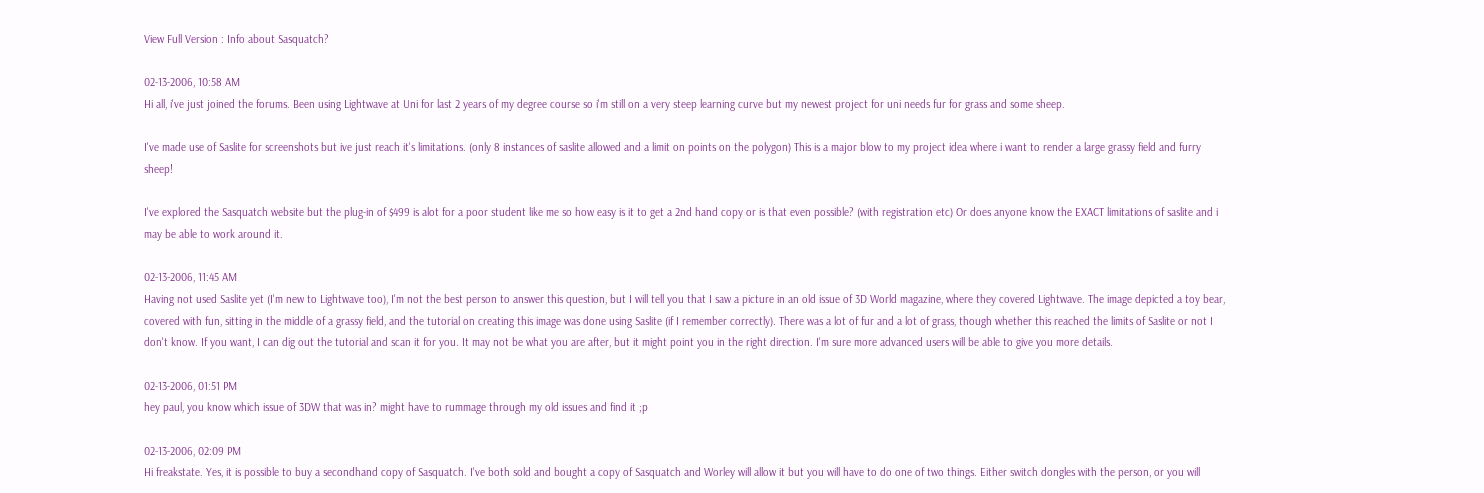View Full Version : Info about Sasquatch?

02-13-2006, 10:58 AM
Hi all, i've just joined the forums. Been using Lightwave at Uni for last 2 years of my degree course so i'm still on a very steep learning curve but my newest project for uni needs fur for grass and some sheep.

I've made use of Saslite for screenshots but ive just reach it's limitations. (only 8 instances of saslite allowed and a limit on points on the polygon) This is a major blow to my project idea where i want to render a large grassy field and furry sheep!

I've explored the Sasquatch website but the plug-in of $499 is alot for a poor student like me so how easy is it to get a 2nd hand copy or is that even possible? (with registration etc) Or does anyone know the EXACT limitations of saslite and i may be able to work around it.

02-13-2006, 11:45 AM
Having not used Saslite yet (I'm new to Lightwave too), I'm not the best person to answer this question, but I will tell you that I saw a picture in an old issue of 3D World magazine, where they covered Lightwave. The image depicted a toy bear, covered with fun, sitting in the middle of a grassy field, and the tutorial on creating this image was done using Saslite (if I remember correctly). There was a lot of fur and a lot of grass, though whether this reached the limits of Saslite or not I don't know. If you want, I can dig out the tutorial and scan it for you. It may not be what you are after, but it might point you in the right direction. I'm sure more advanced users will be able to give you more details.

02-13-2006, 01:51 PM
hey paul, you know which issue of 3DW that was in? might have to rummage through my old issues and find it ;p

02-13-2006, 02:09 PM
Hi freakstate. Yes, it is possible to buy a secondhand copy of Sasquatch. I've both sold and bought a copy of Sasquatch and Worley will allow it but you will have to do one of two things. Either switch dongles with the person, or you will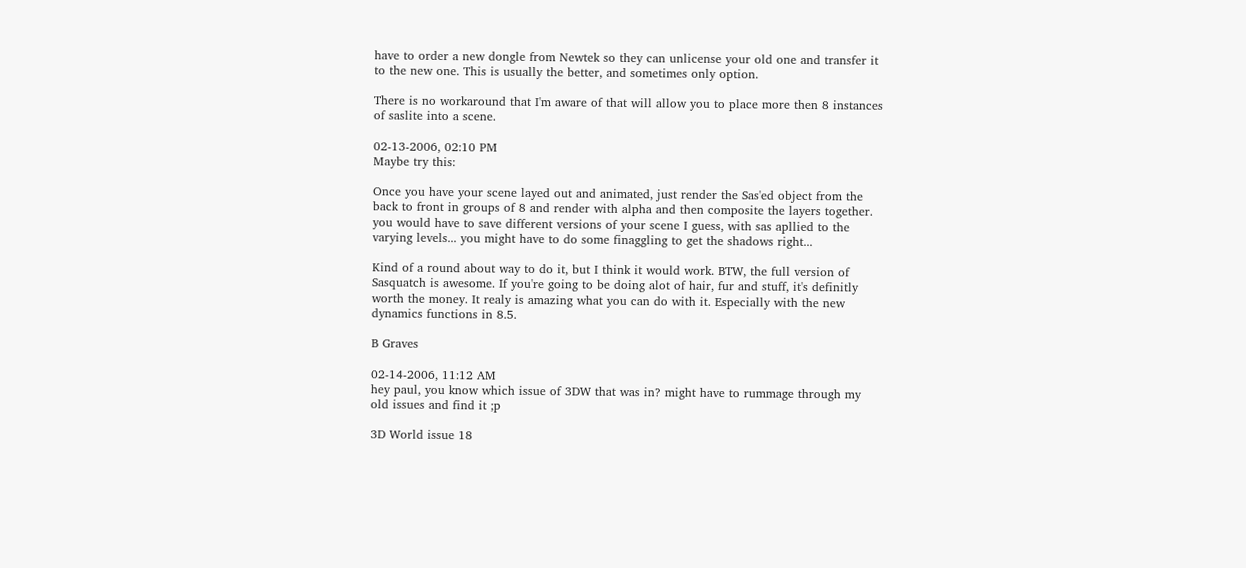have to order a new dongle from Newtek so they can unlicense your old one and transfer it to the new one. This is usually the better, and sometimes only option.

There is no workaround that I'm aware of that will allow you to place more then 8 instances of saslite into a scene.

02-13-2006, 02:10 PM
Maybe try this:

Once you have your scene layed out and animated, just render the Sas'ed object from the back to front in groups of 8 and render with alpha and then composite the layers together. you would have to save different versions of your scene I guess, with sas apllied to the varying levels... you might have to do some finaggling to get the shadows right...

Kind of a round about way to do it, but I think it would work. BTW, the full version of Sasquatch is awesome. If you're going to be doing alot of hair, fur and stuff, it's definitly worth the money. It realy is amazing what you can do with it. Especially with the new dynamics functions in 8.5.

B Graves

02-14-2006, 11:12 AM
hey paul, you know which issue of 3DW that was in? might have to rummage through my old issues and find it ;p

3D World issue 18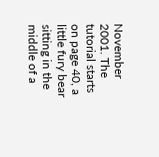November 2001. The tutorial starts on page 40, a little fury bear sitting in the middle of a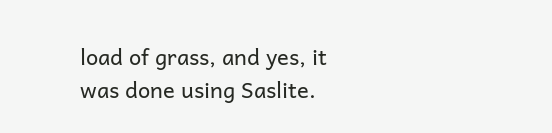load of grass, and yes, it was done using Saslite.